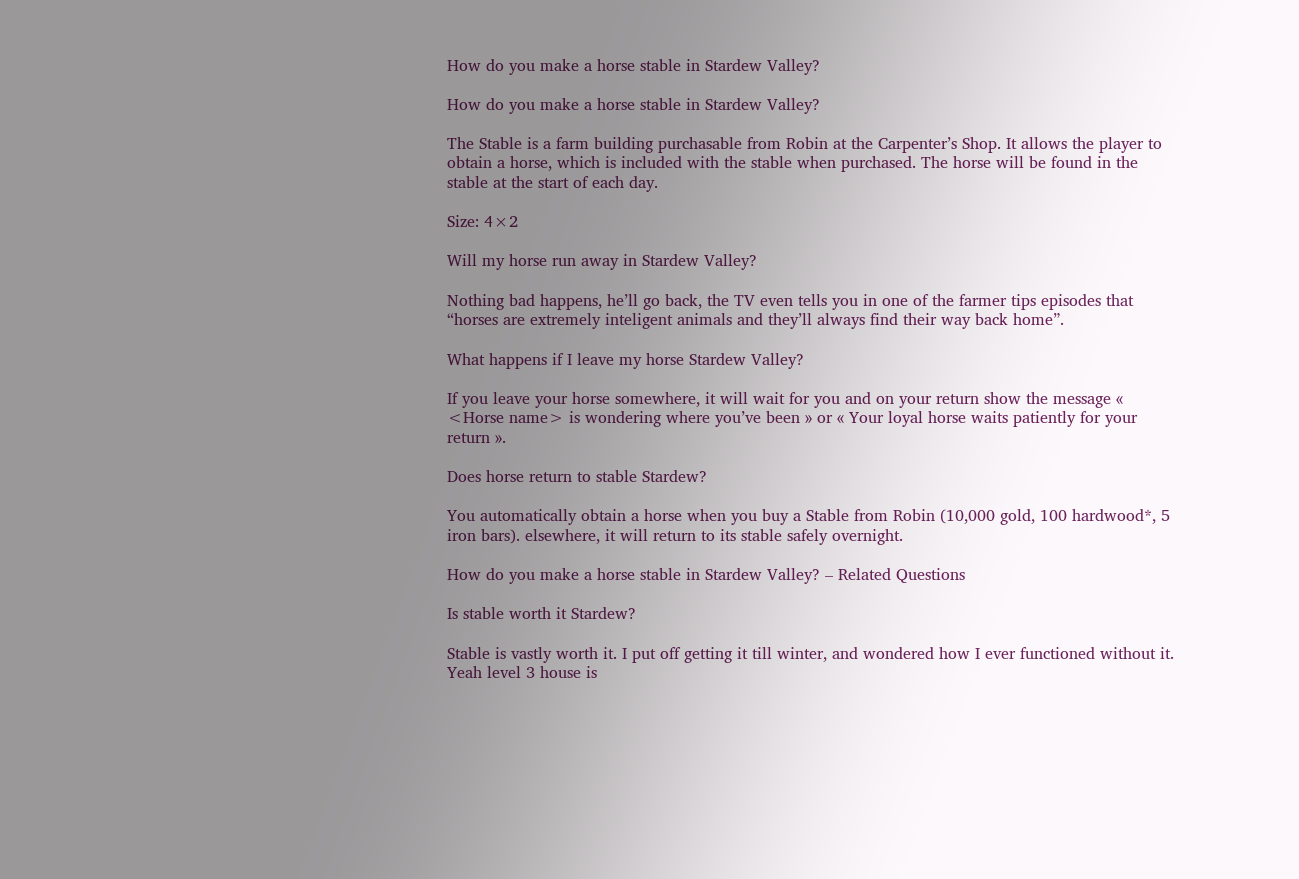How do you make a horse stable in Stardew Valley?

How do you make a horse stable in Stardew Valley?

The Stable is a farm building purchasable from Robin at the Carpenter’s Shop. It allows the player to obtain a horse, which is included with the stable when purchased. The horse will be found in the stable at the start of each day.

Size: 4×2

Will my horse run away in Stardew Valley?

Nothing bad happens, he’ll go back, the TV even tells you in one of the farmer tips episodes that “horses are extremely inteligent animals and they’ll always find their way back home”.

What happens if I leave my horse Stardew Valley?

If you leave your horse somewhere, it will wait for you and on your return show the message « <Horse name> is wondering where you’ve been » or « Your loyal horse waits patiently for your return ».

Does horse return to stable Stardew?

You automatically obtain a horse when you buy a Stable from Robin (10,000 gold, 100 hardwood*, 5 iron bars). elsewhere, it will return to its stable safely overnight.

How do you make a horse stable in Stardew Valley? – Related Questions

Is stable worth it Stardew?

Stable is vastly worth it. I put off getting it till winter, and wondered how I ever functioned without it. Yeah level 3 house is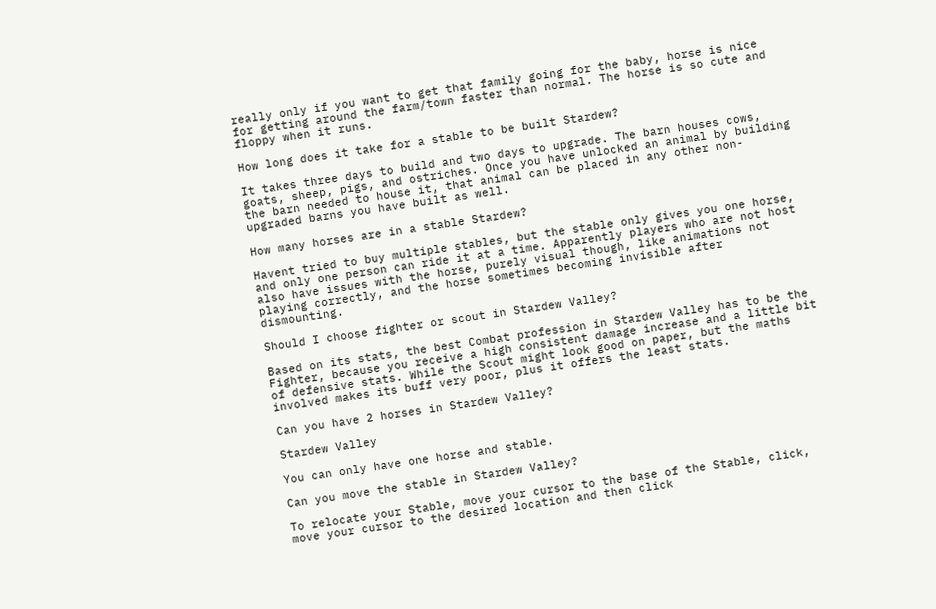really only if you want to get that family going for the baby, horse is nice for getting around the farm/town faster than normal. The horse is so cute and floppy when it runs.

How long does it take for a stable to be built Stardew?

It takes three days to build and two days to upgrade. The barn houses cows, goats, sheep, pigs, and ostriches. Once you have unlocked an animal by building the barn needed to house it, that animal can be placed in any other non-upgraded barns you have built as well.

How many horses are in a stable Stardew?

Havent tried to buy multiple stables, but the stable only gives you one horse, and only one person can ride it at a time. Apparently players who are not host also have issues with the horse, purely visual though, like animations not playing correctly, and the horse sometimes becoming invisible after dismounting.

Should I choose fighter or scout in Stardew Valley?

Based on its stats, the best Combat profession in Stardew Valley has to be the Fighter, because you receive a high consistent damage increase and a little bit of defensive stats. While the Scout might look good on paper, but the maths involved makes its buff very poor, plus it offers the least stats.

Can you have 2 horses in Stardew Valley?

Stardew Valley

You can only have one horse and stable.

Can you move the stable in Stardew Valley?

To relocate your Stable, move your cursor to the base of the Stable, click, move your cursor to the desired location and then click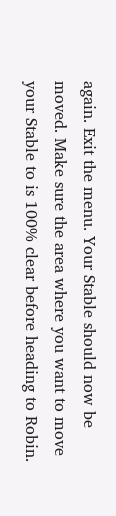again. Exit the menu. Your Stable should now be moved. Make sure the area where you want to move your Stable to is 100% clear before heading to Robin.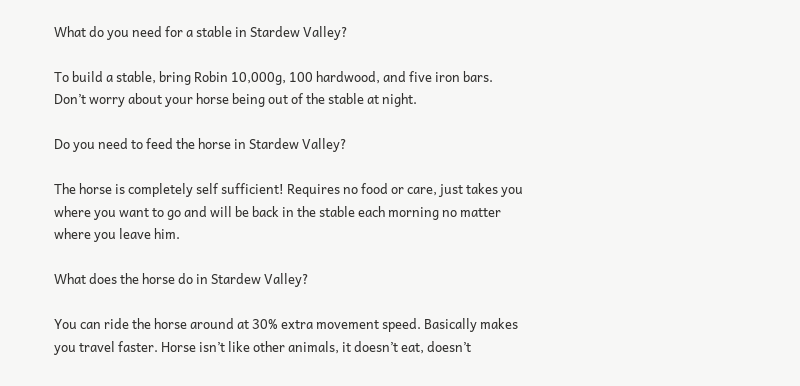What do you need for a stable in Stardew Valley?

To build a stable, bring Robin 10,000g, 100 hardwood, and five iron bars. Don’t worry about your horse being out of the stable at night.

Do you need to feed the horse in Stardew Valley?

The horse is completely self sufficient! Requires no food or care, just takes you where you want to go and will be back in the stable each morning no matter where you leave him.

What does the horse do in Stardew Valley?

You can ride the horse around at 30% extra movement speed. Basically makes you travel faster. Horse isn’t like other animals, it doesn’t eat, doesn’t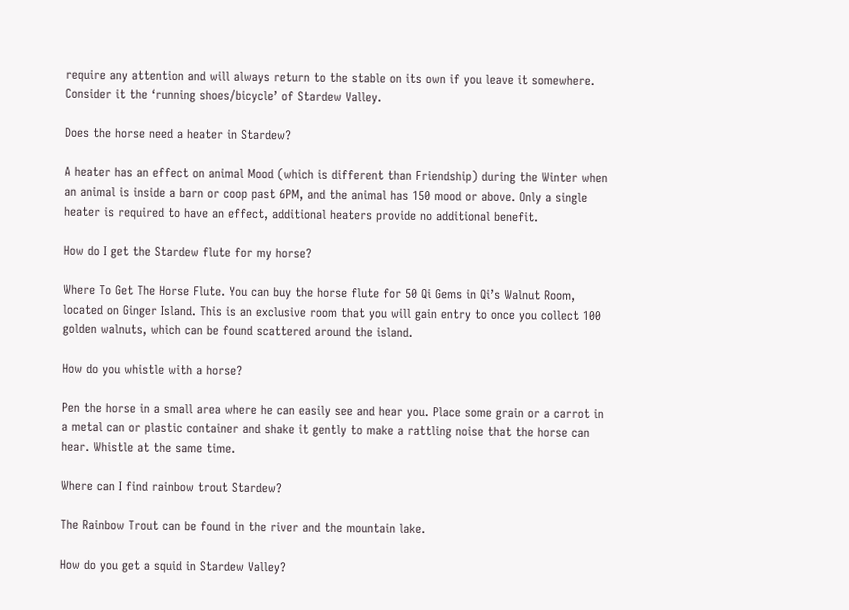require any attention and will always return to the stable on its own if you leave it somewhere. Consider it the ‘running shoes/bicycle’ of Stardew Valley.

Does the horse need a heater in Stardew?

A heater has an effect on animal Mood (which is different than Friendship) during the Winter when an animal is inside a barn or coop past 6PM, and the animal has 150 mood or above. Only a single heater is required to have an effect, additional heaters provide no additional benefit.

How do I get the Stardew flute for my horse?

Where To Get The Horse Flute. You can buy the horse flute for 50 Qi Gems in Qi’s Walnut Room, located on Ginger Island. This is an exclusive room that you will gain entry to once you collect 100 golden walnuts, which can be found scattered around the island.

How do you whistle with a horse?

Pen the horse in a small area where he can easily see and hear you. Place some grain or a carrot in a metal can or plastic container and shake it gently to make a rattling noise that the horse can hear. Whistle at the same time.

Where can I find rainbow trout Stardew?

The Rainbow Trout can be found in the river and the mountain lake.

How do you get a squid in Stardew Valley?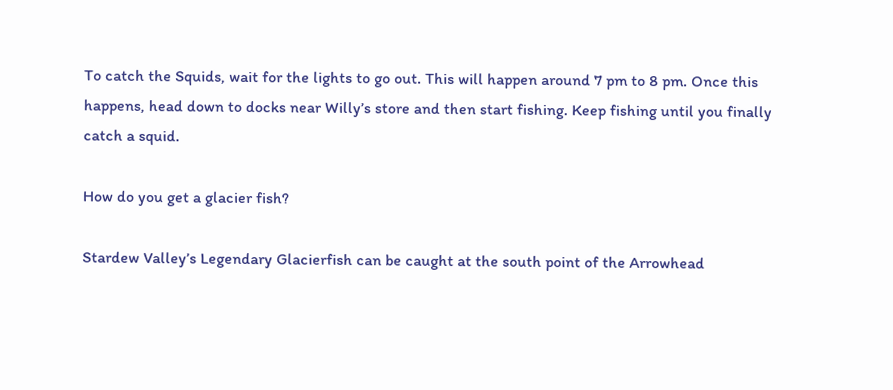To catch the Squids, wait for the lights to go out. This will happen around 7 pm to 8 pm. Once this happens, head down to docks near Willy’s store and then start fishing. Keep fishing until you finally catch a squid.

How do you get a glacier fish?

Stardew Valley’s Legendary Glacierfish can be caught at the south point of the Arrowhead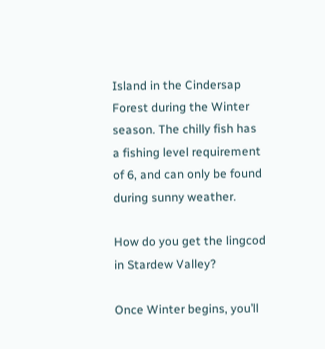Island in the Cindersap Forest during the Winter season. The chilly fish has a fishing level requirement of 6, and can only be found during sunny weather.

How do you get the lingcod in Stardew Valley?

Once Winter begins, you’ll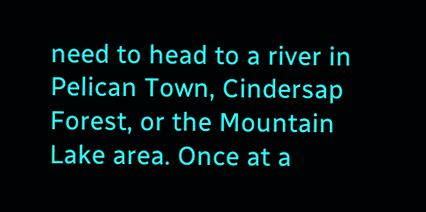need to head to a river in Pelican Town, Cindersap Forest, or the Mountain Lake area. Once at a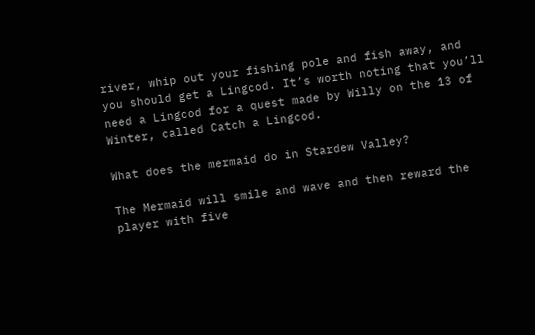river, whip out your fishing pole and fish away, and you should get a Lingcod. It’s worth noting that you’ll need a Lingcod for a quest made by Willy on the 13 of Winter, called Catch a Lingcod.

What does the mermaid do in Stardew Valley?

The Mermaid will smile and wave and then reward the player with five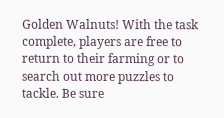Golden Walnuts! With the task complete, players are free to return to their farming or to search out more puzzles to tackle. Be sure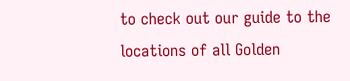to check out our guide to the locations of all Golden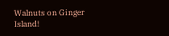Walnuts on Ginger Island!